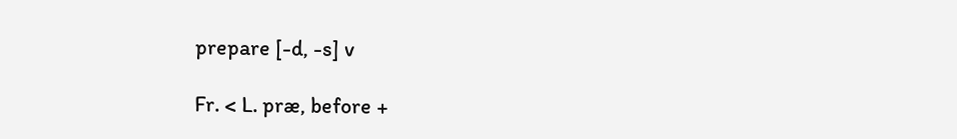prepare [-d, -s] v

Fr. < L. præ, before +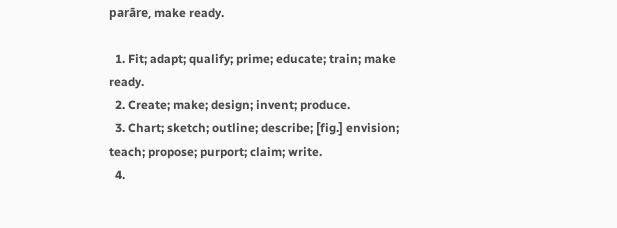parāre, make ready.

  1. Fit; adapt; qualify; prime; educate; train; make ready.
  2. Create; make; design; invent; produce.
  3. Chart; sketch; outline; describe; [fig.] envision; teach; propose; purport; claim; write.
  4.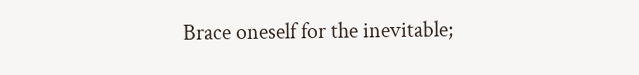Brace oneself for the inevitable;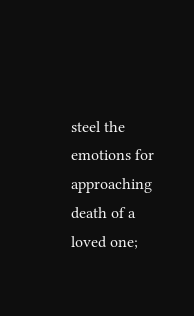steel the emotions for approaching death of a loved one;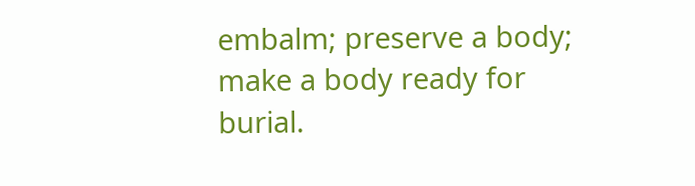embalm; preserve a body; make a body ready for burial.